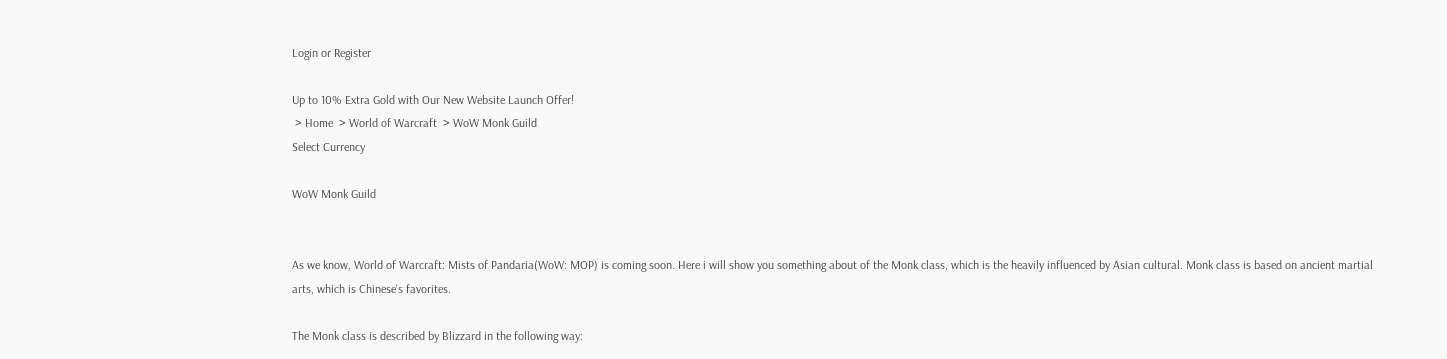Login or Register

Up to 10% Extra Gold with Our New Website Launch Offer!
 > Home  > World of Warcraft  > WoW Monk Guild
Select Currency

WoW Monk Guild


As we know, World of Warcraft: Mists of Pandaria(WoW: MOP) is coming soon. Here i will show you something about of the Monk class, which is the heavily influenced by Asian cultural. Monk class is based on ancient martial arts, which is Chinese's favorites.

The Monk class is described by Blizzard in the following way: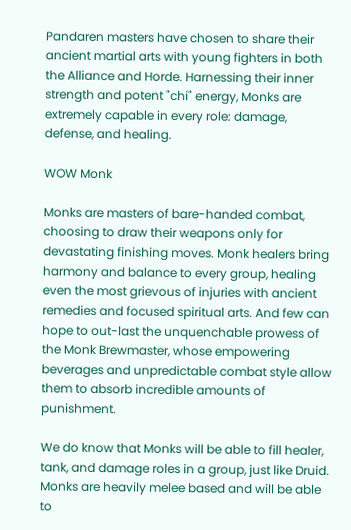Pandaren masters have chosen to share their ancient martial arts with young fighters in both the Alliance and Horde. Harnessing their inner strength and potent "chi" energy, Monks are extremely capable in every role: damage, defense, and healing.

WOW Monk

Monks are masters of bare-handed combat, choosing to draw their weapons only for devastating finishing moves. Monk healers bring harmony and balance to every group, healing even the most grievous of injuries with ancient remedies and focused spiritual arts. And few can hope to out-last the unquenchable prowess of the Monk Brewmaster, whose empowering beverages and unpredictable combat style allow them to absorb incredible amounts of punishment.

We do know that Monks will be able to fill healer, tank, and damage roles in a group, just like Druid. Monks are heavily melee based and will be able to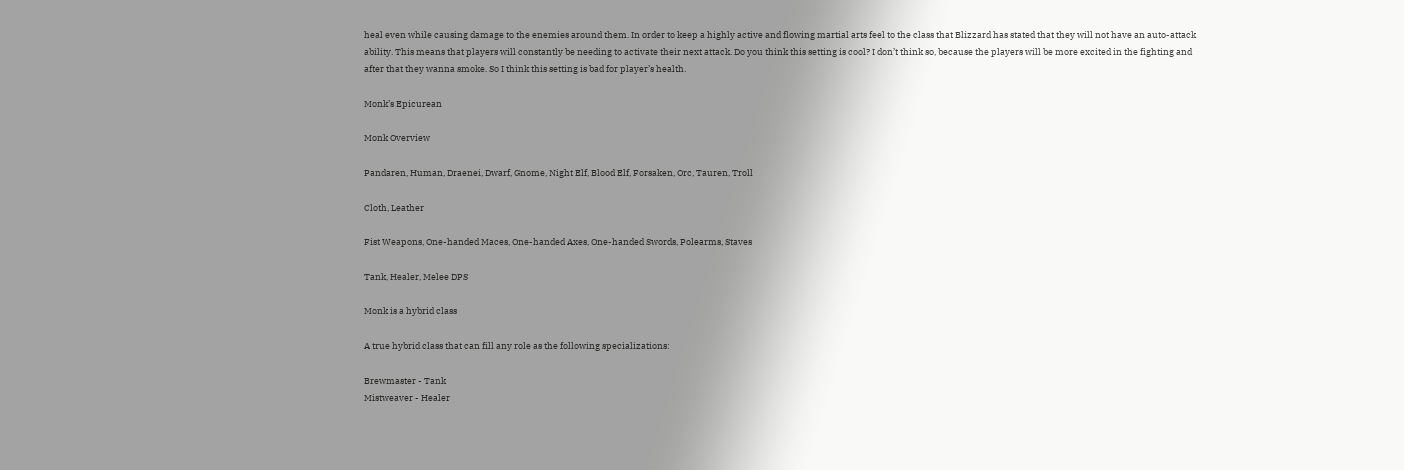heal even while causing damage to the enemies around them. In order to keep a highly active and flowing martial arts feel to the class that Blizzard has stated that they will not have an auto-attack ability. This means that players will constantly be needing to activate their next attack. Do you think this setting is cool? I don’t think so, because the players will be more excited in the fighting and after that they wanna smoke. So I think this setting is bad for player’s health.

Monk’s Epicurean

Monk Overview

Pandaren, Human, Draenei, Dwarf, Gnome, Night Elf, Blood Elf, Forsaken, Orc, Tauren, Troll

Cloth, Leather

Fist Weapons, One-handed Maces, One-handed Axes, One-handed Swords, Polearms, Staves

Tank, Healer, Melee DPS

Monk is a hybrid class

A true hybrid class that can fill any role as the following specializations:

Brewmaster - Tank
Mistweaver - Healer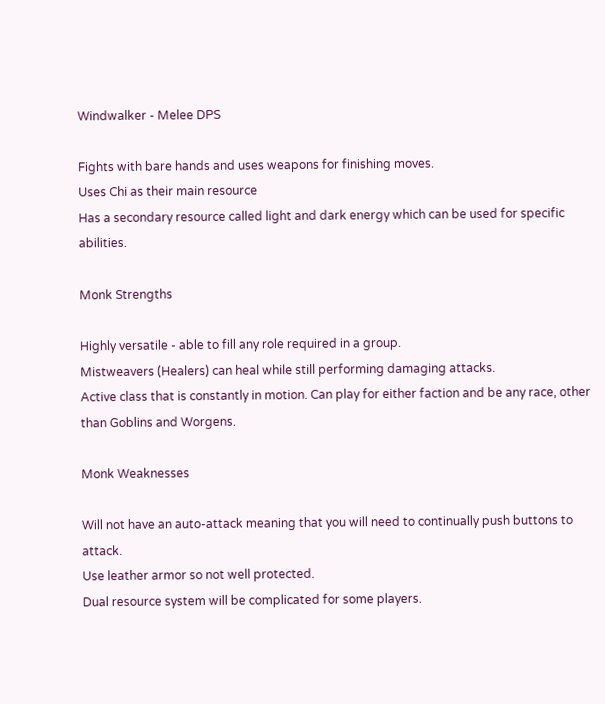Windwalker - Melee DPS

Fights with bare hands and uses weapons for finishing moves.
Uses Chi as their main resource
Has a secondary resource called light and dark energy which can be used for specific abilities.

Monk Strengths

Highly versatile - able to fill any role required in a group.
Mistweavers (Healers) can heal while still performing damaging attacks.
Active class that is constantly in motion. Can play for either faction and be any race, other than Goblins and Worgens.

Monk Weaknesses

Will not have an auto-attack meaning that you will need to continually push buttons to attack.
Use leather armor so not well protected.
Dual resource system will be complicated for some players.